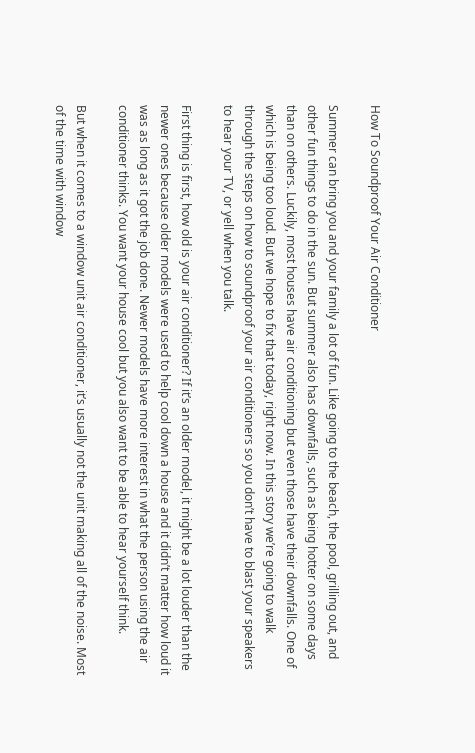How To Soundproof Your Air Conditioner

Summer can bring you and your family a lot of fun. Like going to the beach, the pool, grilling out, and other fun things to do in the sun. But summer also has downfalls, such as being hotter on some days than on others. Luckily, most houses have air conditioning but even those have their downfalls. One of which is being too loud. But we hope to fix that today, right now. In this story we’re going to walk through the steps on how to soundproof your air conditioners so you don’t have to blast your speakers to hear your TV, or yell when you talk.

First thing is first, how old is your air conditioner? If it’s an older model, it might be a lot louder than the newer ones because older models were used to help cool down a house and it didn’t matter how loud it was as long as it got the job done. Newer models have more interest in what the person using the air conditioner thinks. You want your house cool but you also want to be able to hear yourself think.

But when it comes to a window unit air conditioner, it’s usually not the unit making all of the noise. Most of the time with window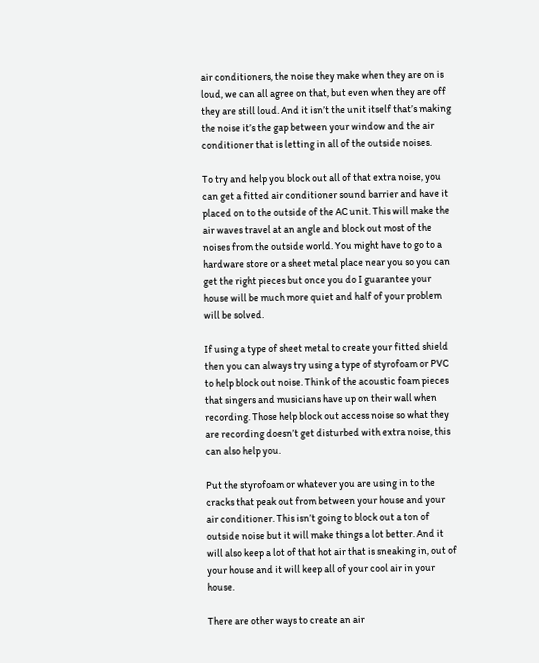air conditioners, the noise they make when they are on is loud, we can all agree on that, but even when they are off they are still loud. And it isn’t the unit itself that’s making the noise it’s the gap between your window and the air conditioner that is letting in all of the outside noises.

To try and help you block out all of that extra noise, you can get a fitted air conditioner sound barrier and have it placed on to the outside of the AC unit. This will make the air waves travel at an angle and block out most of the noises from the outside world. You might have to go to a hardware store or a sheet metal place near you so you can get the right pieces but once you do I guarantee your house will be much more quiet and half of your problem will be solved.

If using a type of sheet metal to create your fitted shield then you can always try using a type of styrofoam or PVC to help block out noise. Think of the acoustic foam pieces that singers and musicians have up on their wall when recording. Those help block out access noise so what they are recording doesn’t get disturbed with extra noise, this can also help you.

Put the styrofoam or whatever you are using in to the cracks that peak out from between your house and your air conditioner. This isn’t going to block out a ton of outside noise but it will make things a lot better. And it will also keep a lot of that hot air that is sneaking in, out of your house and it will keep all of your cool air in your house.

There are other ways to create an air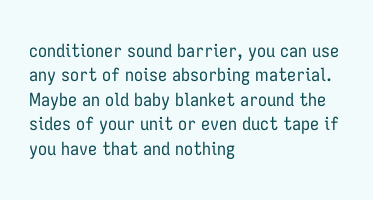conditioner sound barrier, you can use any sort of noise absorbing material. Maybe an old baby blanket around the sides of your unit or even duct tape if you have that and nothing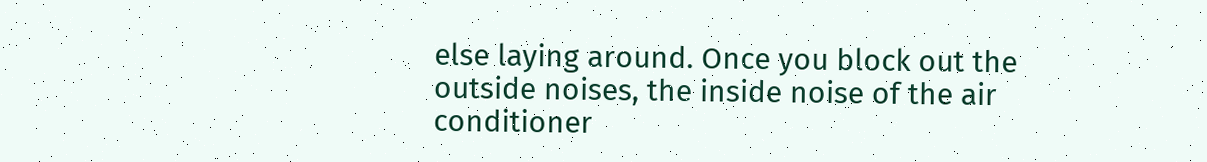else laying around. Once you block out the outside noises, the inside noise of the air conditioner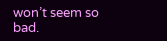won’t seem so bad.